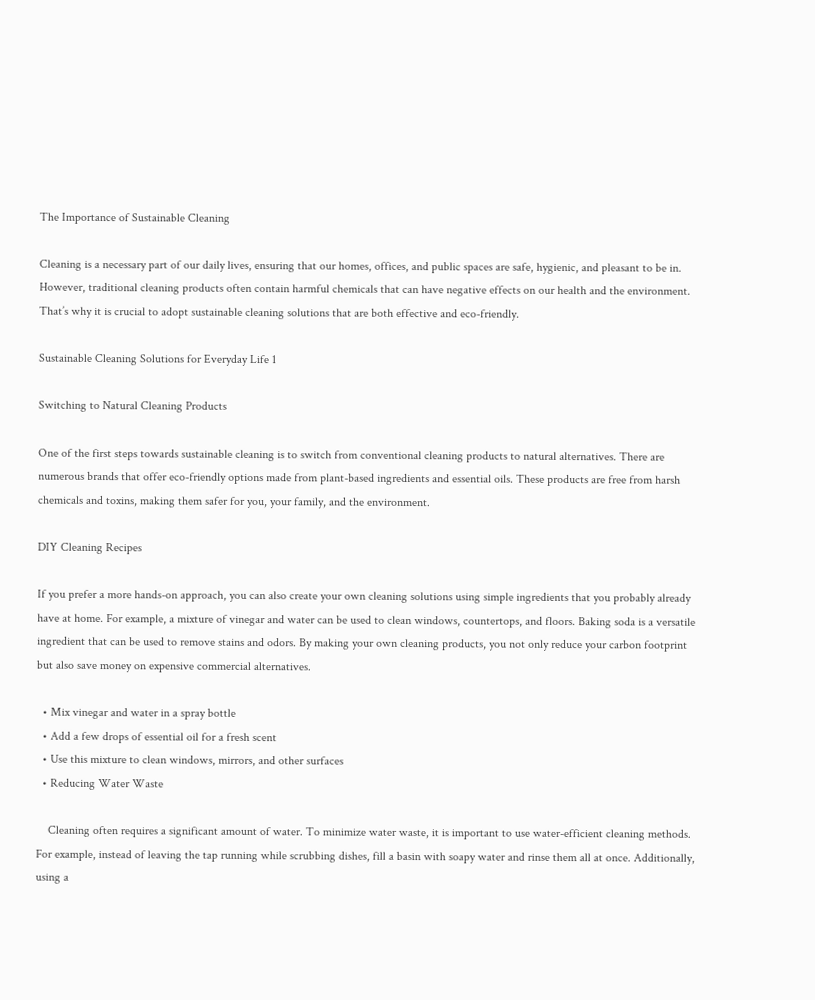The Importance of Sustainable Cleaning

Cleaning is a necessary part of our daily lives, ensuring that our homes, offices, and public spaces are safe, hygienic, and pleasant to be in. However, traditional cleaning products often contain harmful chemicals that can have negative effects on our health and the environment. That’s why it is crucial to adopt sustainable cleaning solutions that are both effective and eco-friendly.

Sustainable Cleaning Solutions for Everyday Life 1

Switching to Natural Cleaning Products

One of the first steps towards sustainable cleaning is to switch from conventional cleaning products to natural alternatives. There are numerous brands that offer eco-friendly options made from plant-based ingredients and essential oils. These products are free from harsh chemicals and toxins, making them safer for you, your family, and the environment.

DIY Cleaning Recipes

If you prefer a more hands-on approach, you can also create your own cleaning solutions using simple ingredients that you probably already have at home. For example, a mixture of vinegar and water can be used to clean windows, countertops, and floors. Baking soda is a versatile ingredient that can be used to remove stains and odors. By making your own cleaning products, you not only reduce your carbon footprint but also save money on expensive commercial alternatives.

  • Mix vinegar and water in a spray bottle
  • Add a few drops of essential oil for a fresh scent
  • Use this mixture to clean windows, mirrors, and other surfaces
  • Reducing Water Waste

    Cleaning often requires a significant amount of water. To minimize water waste, it is important to use water-efficient cleaning methods. For example, instead of leaving the tap running while scrubbing dishes, fill a basin with soapy water and rinse them all at once. Additionally, using a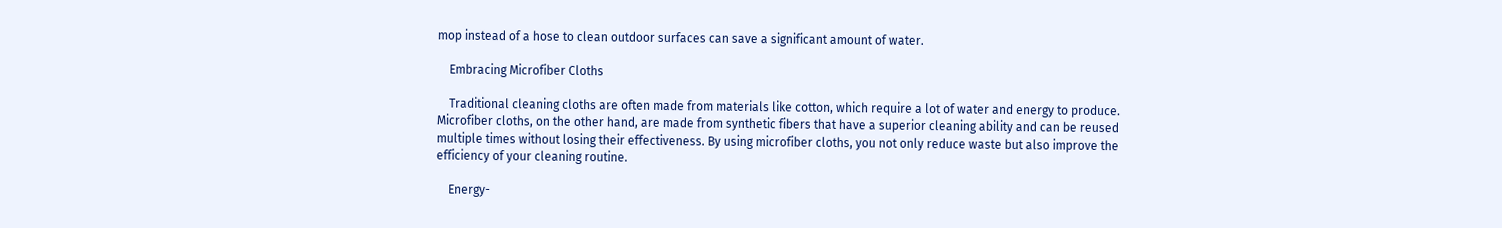mop instead of a hose to clean outdoor surfaces can save a significant amount of water.

    Embracing Microfiber Cloths

    Traditional cleaning cloths are often made from materials like cotton, which require a lot of water and energy to produce. Microfiber cloths, on the other hand, are made from synthetic fibers that have a superior cleaning ability and can be reused multiple times without losing their effectiveness. By using microfiber cloths, you not only reduce waste but also improve the efficiency of your cleaning routine.

    Energy-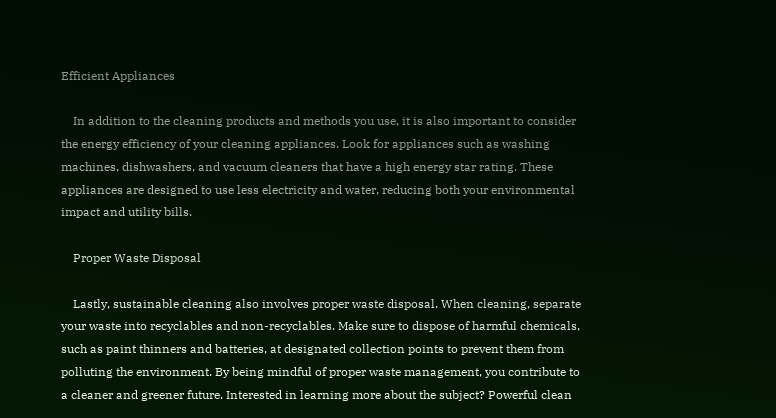Efficient Appliances

    In addition to the cleaning products and methods you use, it is also important to consider the energy efficiency of your cleaning appliances. Look for appliances such as washing machines, dishwashers, and vacuum cleaners that have a high energy star rating. These appliances are designed to use less electricity and water, reducing both your environmental impact and utility bills.

    Proper Waste Disposal

    Lastly, sustainable cleaning also involves proper waste disposal. When cleaning, separate your waste into recyclables and non-recyclables. Make sure to dispose of harmful chemicals, such as paint thinners and batteries, at designated collection points to prevent them from polluting the environment. By being mindful of proper waste management, you contribute to a cleaner and greener future. Interested in learning more about the subject? Powerful clean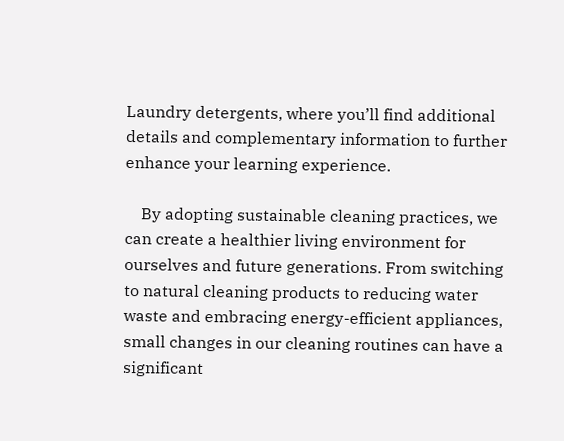Laundry detergents, where you’ll find additional details and complementary information to further enhance your learning experience.

    By adopting sustainable cleaning practices, we can create a healthier living environment for ourselves and future generations. From switching to natural cleaning products to reducing water waste and embracing energy-efficient appliances, small changes in our cleaning routines can have a significant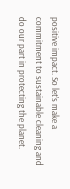positive impact. So let’s make a commitment to sustainable cleaning and do our part in protecting the planet.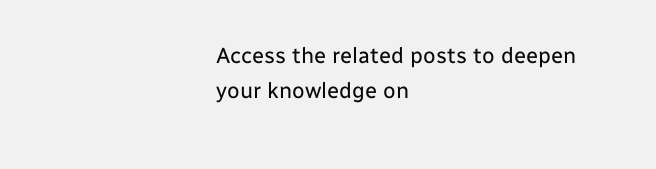Access the related posts to deepen your knowledge on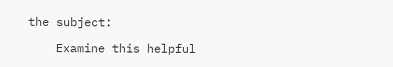the subject:

    Examine this helpful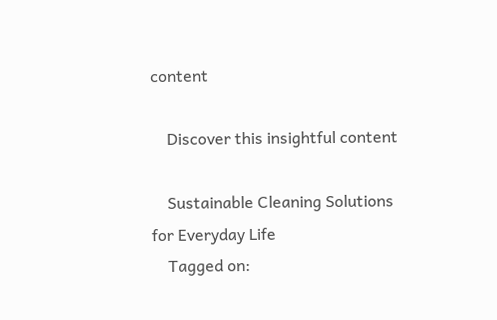content

    Discover this insightful content

    Sustainable Cleaning Solutions for Everyday Life
    Tagged on: